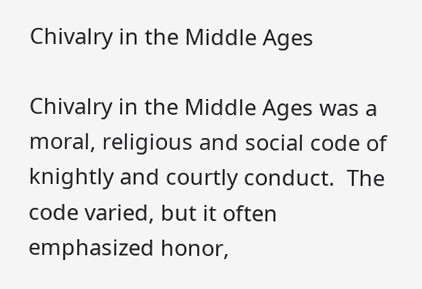Chivalry in the Middle Ages

Chivalry in the Middle Ages was a moral, religious and social code of knightly and courtly conduct.  The code varied, but it often emphasized honor,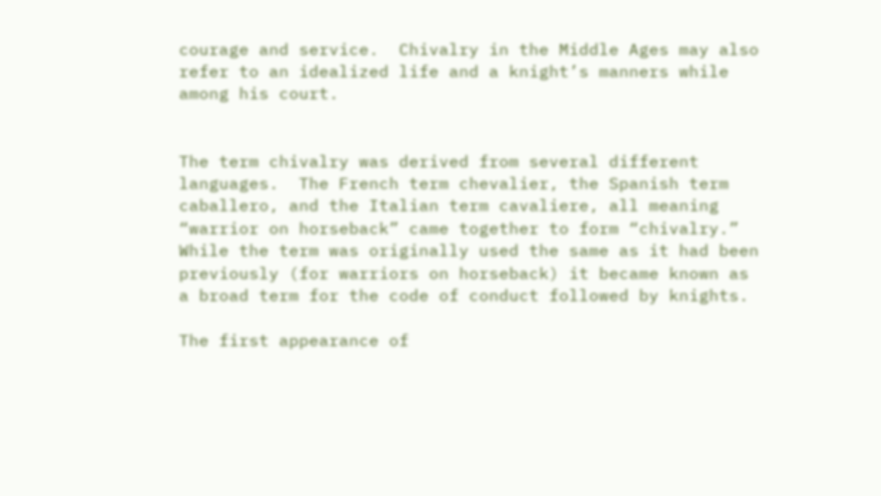courage and service.  Chivalry in the Middle Ages may also refer to an idealized life and a knight’s manners while among his court.


The term chivalry was derived from several different languages.  The French term chevalier, the Spanish term caballero, and the Italian term cavaliere, all meaning “warrior on horseback” came together to form “chivalry.”  While the term was originally used the same as it had been previously (for warriors on horseback) it became known as a broad term for the code of conduct followed by knights.

The first appearance of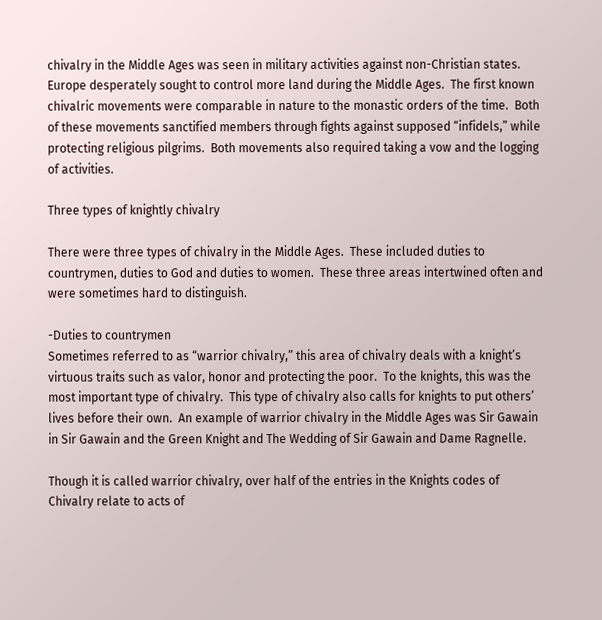chivalry in the Middle Ages was seen in military activities against non-Christian states.  Europe desperately sought to control more land during the Middle Ages.  The first known chivalric movements were comparable in nature to the monastic orders of the time.  Both of these movements sanctified members through fights against supposed “infidels,” while protecting religious pilgrims.  Both movements also required taking a vow and the logging of activities.

Three types of knightly chivalry

There were three types of chivalry in the Middle Ages.  These included duties to countrymen, duties to God and duties to women.  These three areas intertwined often and were sometimes hard to distinguish.

-Duties to countrymen
Sometimes referred to as “warrior chivalry,” this area of chivalry deals with a knight’s virtuous traits such as valor, honor and protecting the poor.  To the knights, this was the most important type of chivalry.  This type of chivalry also calls for knights to put others’ lives before their own.  An example of warrior chivalry in the Middle Ages was Sir Gawain in Sir Gawain and the Green Knight and The Wedding of Sir Gawain and Dame Ragnelle.

Though it is called warrior chivalry, over half of the entries in the Knights codes of Chivalry relate to acts of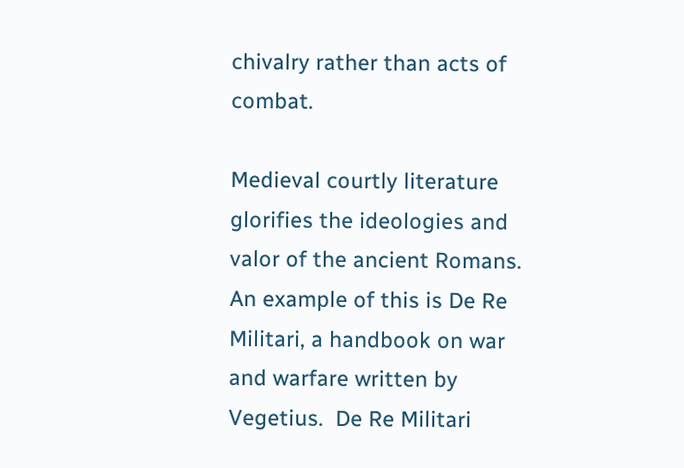chivalry rather than acts of combat.

Medieval courtly literature glorifies the ideologies and valor of the ancient Romans.  An example of this is De Re Militari, a handbook on war and warfare written by Vegetius.  De Re Militari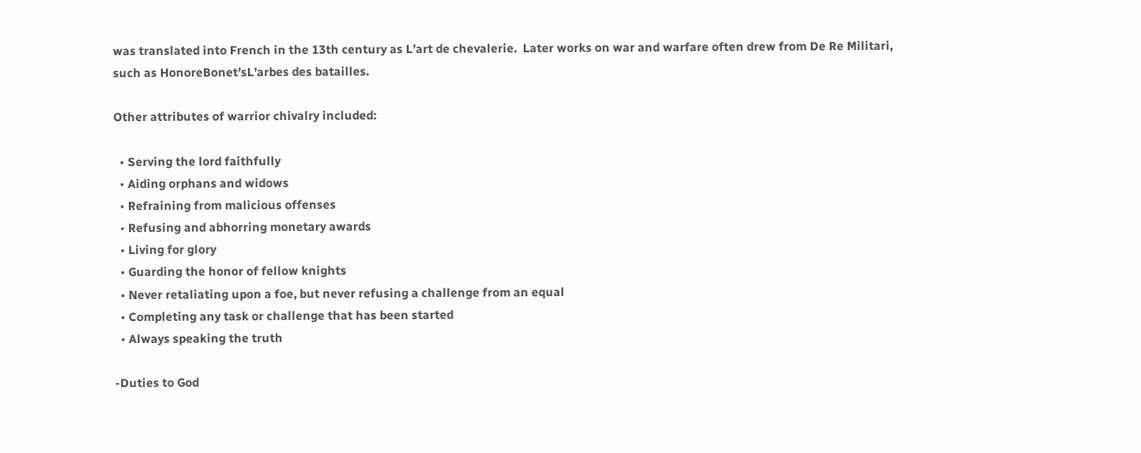was translated into French in the 13th century as L’art de chevalerie.  Later works on war and warfare often drew from De Re Militari, such as HonoreBonet’sL’arbes des batailles.

Other attributes of warrior chivalry included:

  • Serving the lord faithfully
  • Aiding orphans and widows
  • Refraining from malicious offenses
  • Refusing and abhorring monetary awards
  • Living for glory
  • Guarding the honor of fellow knights
  • Never retaliating upon a foe, but never refusing a challenge from an equal
  • Completing any task or challenge that has been started
  • Always speaking the truth

-Duties to God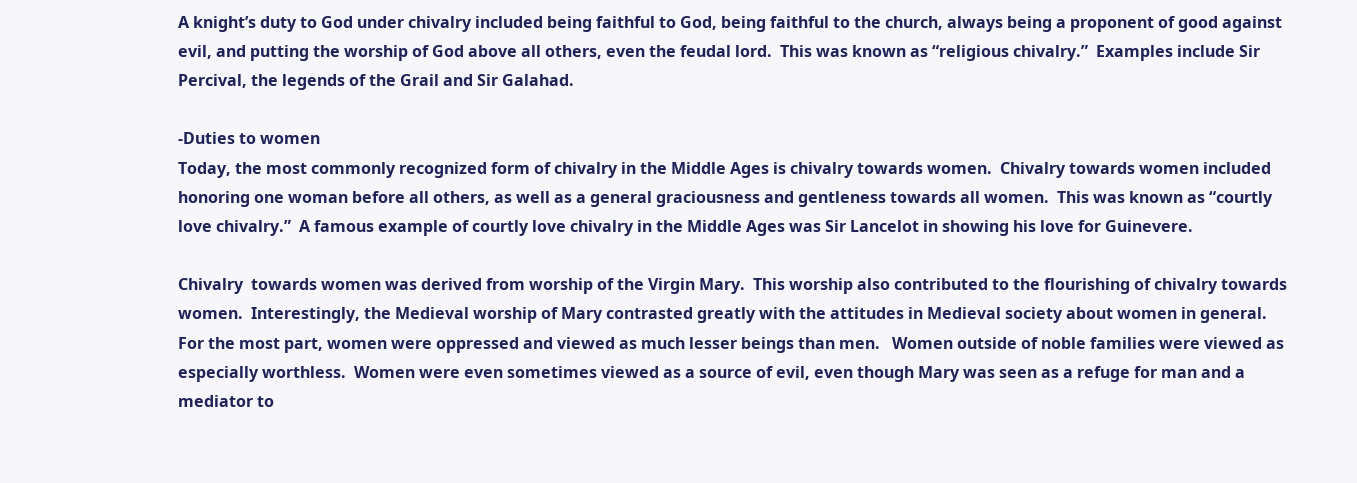A knight’s duty to God under chivalry included being faithful to God, being faithful to the church, always being a proponent of good against evil, and putting the worship of God above all others, even the feudal lord.  This was known as “religious chivalry.”  Examples include Sir Percival, the legends of the Grail and Sir Galahad.

-Duties to women
Today, the most commonly recognized form of chivalry in the Middle Ages is chivalry towards women.  Chivalry towards women included honoring one woman before all others, as well as a general graciousness and gentleness towards all women.  This was known as “courtly love chivalry.”  A famous example of courtly love chivalry in the Middle Ages was Sir Lancelot in showing his love for Guinevere.

Chivalry  towards women was derived from worship of the Virgin Mary.  This worship also contributed to the flourishing of chivalry towards women.  Interestingly, the Medieval worship of Mary contrasted greatly with the attitudes in Medieval society about women in general.  For the most part, women were oppressed and viewed as much lesser beings than men.   Women outside of noble families were viewed as especially worthless.  Women were even sometimes viewed as a source of evil, even though Mary was seen as a refuge for man and a mediator to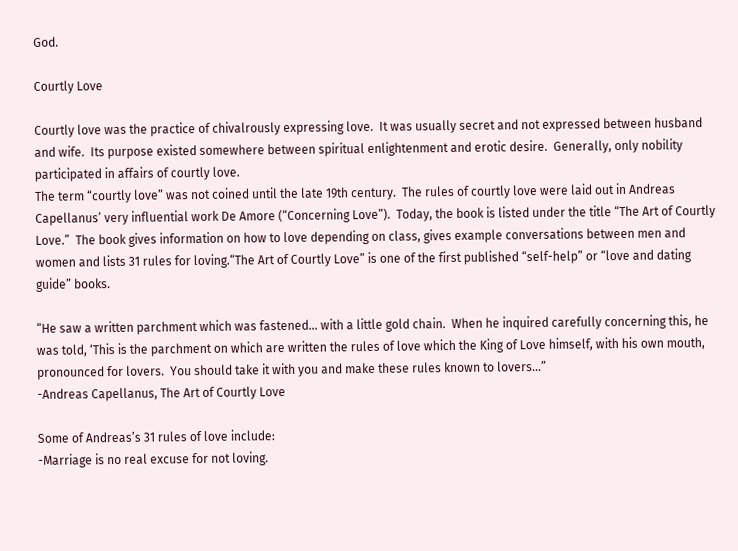God.

Courtly Love

Courtly love was the practice of chivalrously expressing love.  It was usually secret and not expressed between husband and wife.  Its purpose existed somewhere between spiritual enlightenment and erotic desire.  Generally, only nobility participated in affairs of courtly love.
The term “courtly love” was not coined until the late 19th century.  The rules of courtly love were laid out in Andreas Capellanus’ very influential work De Amore (“Concerning Love”).  Today, the book is listed under the title “The Art of Courtly Love.”  The book gives information on how to love depending on class, gives example conversations between men and women and lists 31 rules for loving.“The Art of Courtly Love” is one of the first published “self-help” or “love and dating guide” books.

“He saw a written parchment which was fastened… with a little gold chain.  When he inquired carefully concerning this, he was told, ‘This is the parchment on which are written the rules of love which the King of Love himself, with his own mouth, pronounced for lovers.  You should take it with you and make these rules known to lovers…”
-Andreas Capellanus, The Art of Courtly Love

Some of Andreas’s 31 rules of love include:
-Marriage is no real excuse for not loving.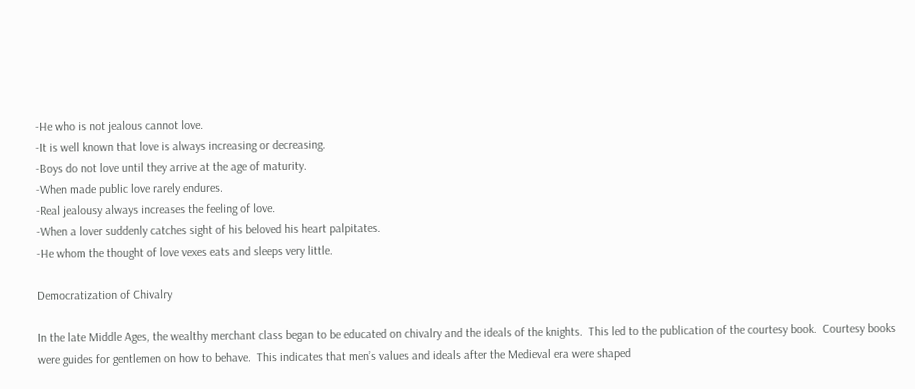-He who is not jealous cannot love.
-It is well known that love is always increasing or decreasing.
-Boys do not love until they arrive at the age of maturity.
-When made public love rarely endures.
-Real jealousy always increases the feeling of love.
-When a lover suddenly catches sight of his beloved his heart palpitates.
-He whom the thought of love vexes eats and sleeps very little.

Democratization of Chivalry

In the late Middle Ages, the wealthy merchant class began to be educated on chivalry and the ideals of the knights.  This led to the publication of the courtesy book.  Courtesy books were guides for gentlemen on how to behave.  This indicates that men’s values and ideals after the Medieval era were shaped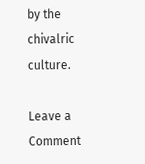by the chivalric culture.

Leave a Comment